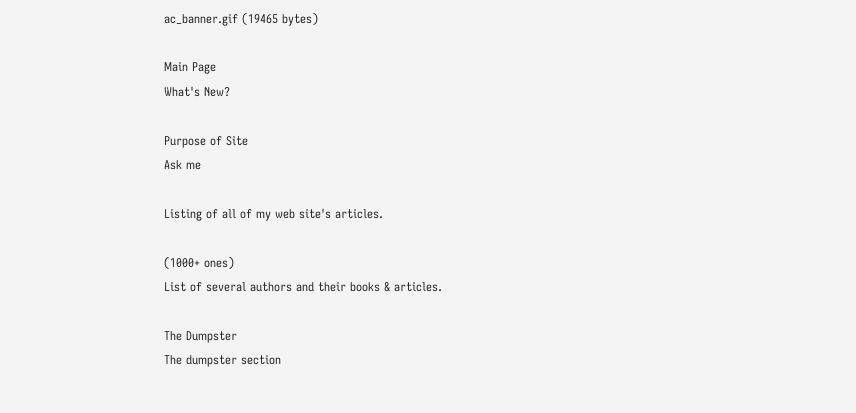ac_banner.gif (19465 bytes)

Main Page
What's New?

Purpose of Site
Ask me

Listing of all of my web site's articles.

(1000+ ones)
List of several authors and their books & articles.

The Dumpster
The dumpster section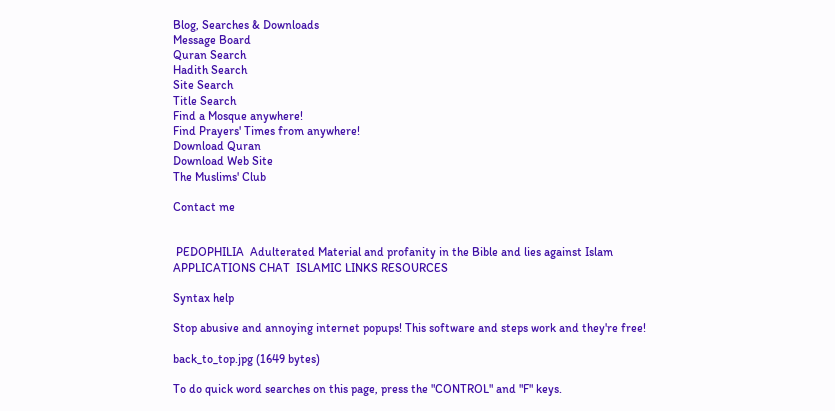Blog, Searches & Downloads
Message Board
Quran Search
Hadith Search
Site Search
Title Search
Find a Mosque anywhere!
Find Prayers' Times from anywhere!
Download Quran
Download Web Site
The Muslims' Club

Contact me


 PEDOPHILIA  Adulterated Material and profanity in the Bible and lies against Islam  APPLICATIONS CHAT  ISLAMIC LINKS RESOURCES

Syntax help

Stop abusive and annoying internet popups! This software and steps work and they're free!

back_to_top.jpg (1649 bytes)

To do quick word searches on this page, press the "CONTROL" and "F" keys.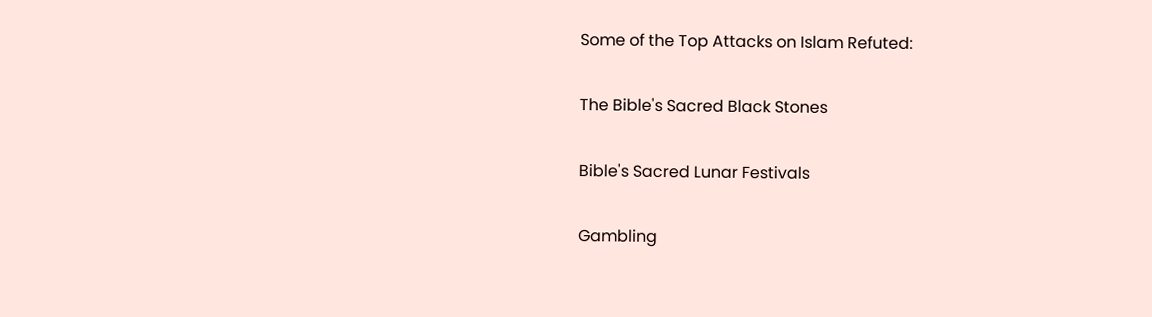Some of the Top Attacks on Islam Refuted:

The Bible's Sacred Black Stones

Bible's Sacred Lunar Festivals

Gambling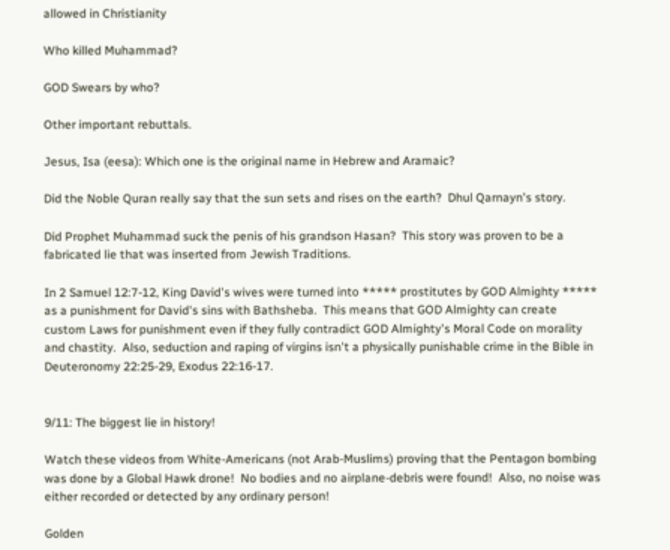allowed in Christianity

Who killed Muhammad?

GOD Swears by who?

Other important rebuttals.

Jesus, Isa (eesa): Which one is the original name in Hebrew and Aramaic?

Did the Noble Quran really say that the sun sets and rises on the earth?  Dhul Qarnayn's story.

Did Prophet Muhammad suck the penis of his grandson Hasan?  This story was proven to be a fabricated lie that was inserted from Jewish Traditions.

In 2 Samuel 12:7-12, King David's wives were turned into ***** prostitutes by GOD Almighty ***** as a punishment for David's sins with Bathsheba.  This means that GOD Almighty can create custom Laws for punishment even if they fully contradict GOD Almighty's Moral Code on morality and chastity.  Also, seduction and raping of virgins isn't a physically punishable crime in the Bible in Deuteronomy 22:25-29, Exodus 22:16-17.


9/11: The biggest lie in history!

Watch these videos from White-Americans (not Arab-Muslims) proving that the Pentagon bombing was done by a Global Hawk drone!  No bodies and no airplane-debris were found!  Also, no noise was either recorded or detected by any ordinary person!

Golden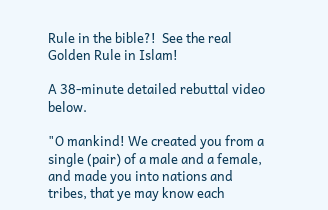Rule in the bible?!  See the real Golden Rule in Islam!

A 38-minute detailed rebuttal video below.

"O mankind! We created you from a single (pair) of a male and a female, and made you into nations and tribes, that ye may know each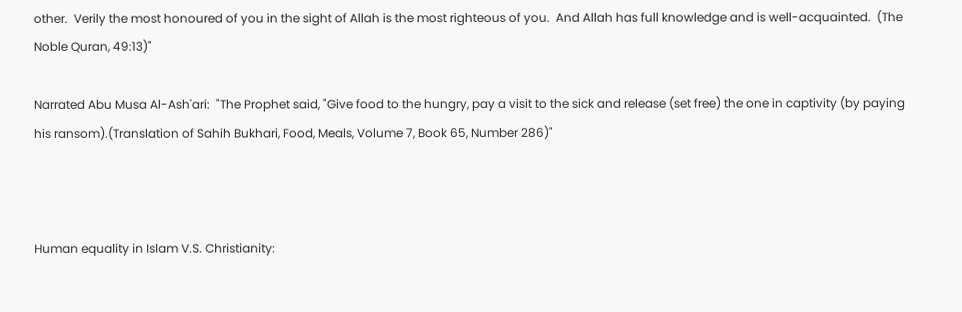other.  Verily the most honoured of you in the sight of Allah is the most righteous of you.  And Allah has full knowledge and is well-acquainted.  (The Noble Quran, 49:13)"

Narrated Abu Musa Al-Ash'ari:  "The Prophet said, "Give food to the hungry, pay a visit to the sick and release (set free) the one in captivity (by paying his ransom).(Translation of Sahih Bukhari, Food, Meals, Volume 7, Book 65, Number 286)"



Human equality in Islam V.S. Christianity: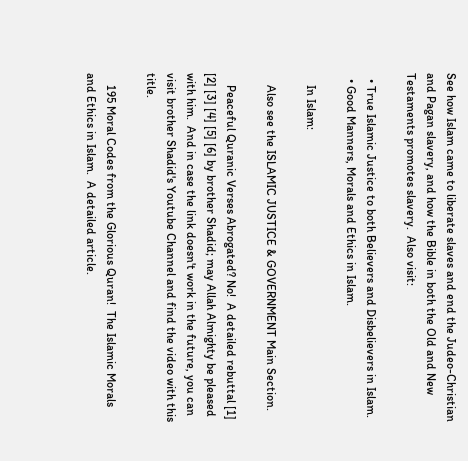See how Islam came to liberate slaves and end the Judeo-Christian and Pagan slavery, and how the Bible in both the Old and New Testaments promotes slavery.  Also visit:

  • True Islamic Justice to both Believers and Disbelievers in Islam.
  • Good Manners, Morals and Ethics in Islam.

    In Islam:

    Also see the ISLAMIC JUSTICE & GOVERNMENT Main Section.

    Peaceful Quranic Verses Abrogated? No!  A detailed rebuttal [1] [2] [3] [4] [5] [6] by brother Shadid; may Allah Almighty be pleased with him.  And in case the link doesn't work in the future, you can visit brother Shadid's Youtube Channel and find the video with this title.

    195 Moral Codes from the Glorious Quran!  The Islamic Morals and Ethics in Islam.  A detailed article.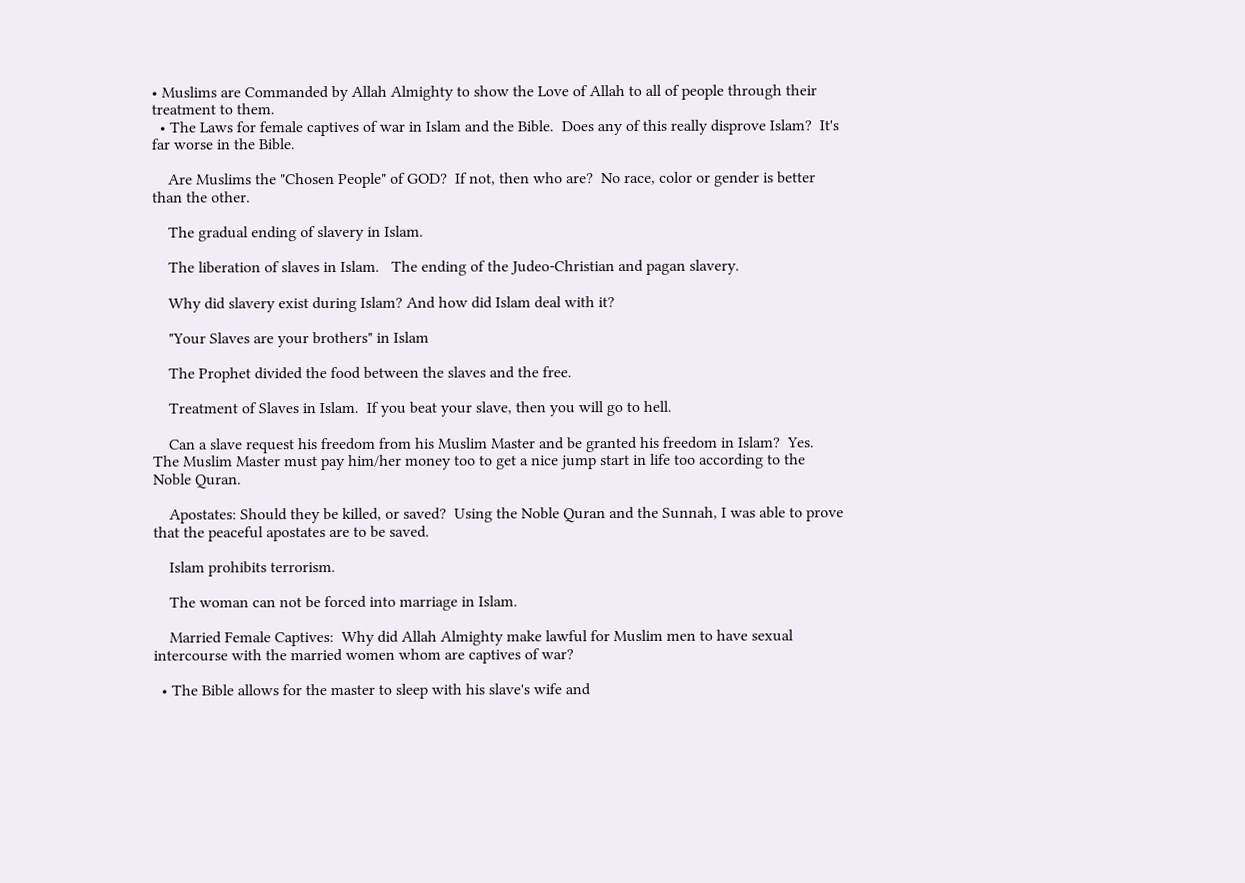• Muslims are Commanded by Allah Almighty to show the Love of Allah to all of people through their treatment to them.
  • The Laws for female captives of war in Islam and the Bible.  Does any of this really disprove Islam?  It's far worse in the Bible.

    Are Muslims the "Chosen People" of GOD?  If not, then who are?  No race, color or gender is better than the other.

    The gradual ending of slavery in Islam.

    The liberation of slaves in Islam.   The ending of the Judeo-Christian and pagan slavery.

    Why did slavery exist during Islam? And how did Islam deal with it?

    "Your Slaves are your brothers" in Islam

    The Prophet divided the food between the slaves and the free.

    Treatment of Slaves in Islam.  If you beat your slave, then you will go to hell.

    Can a slave request his freedom from his Muslim Master and be granted his freedom in Islam?  Yes.  The Muslim Master must pay him/her money too to get a nice jump start in life too according to the Noble Quran.

    Apostates: Should they be killed, or saved?  Using the Noble Quran and the Sunnah, I was able to prove that the peaceful apostates are to be saved.

    Islam prohibits terrorism.

    The woman can not be forced into marriage in Islam.

    Married Female Captives:  Why did Allah Almighty make lawful for Muslim men to have sexual intercourse with the married women whom are captives of war?

  • The Bible allows for the master to sleep with his slave's wife and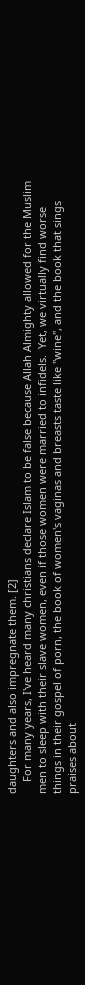daughters and also impregnate them. [2]
    For many years, I've heard many christians declare Islam to be false because Allah Almighty allowed for the Muslim men to sleep with their slave women, even if those women were married to infidels.  Yet, we virtually find worse things in their gospel of porn, the book of women's vaginas and breasts taste like "wine", and the book that sings praises about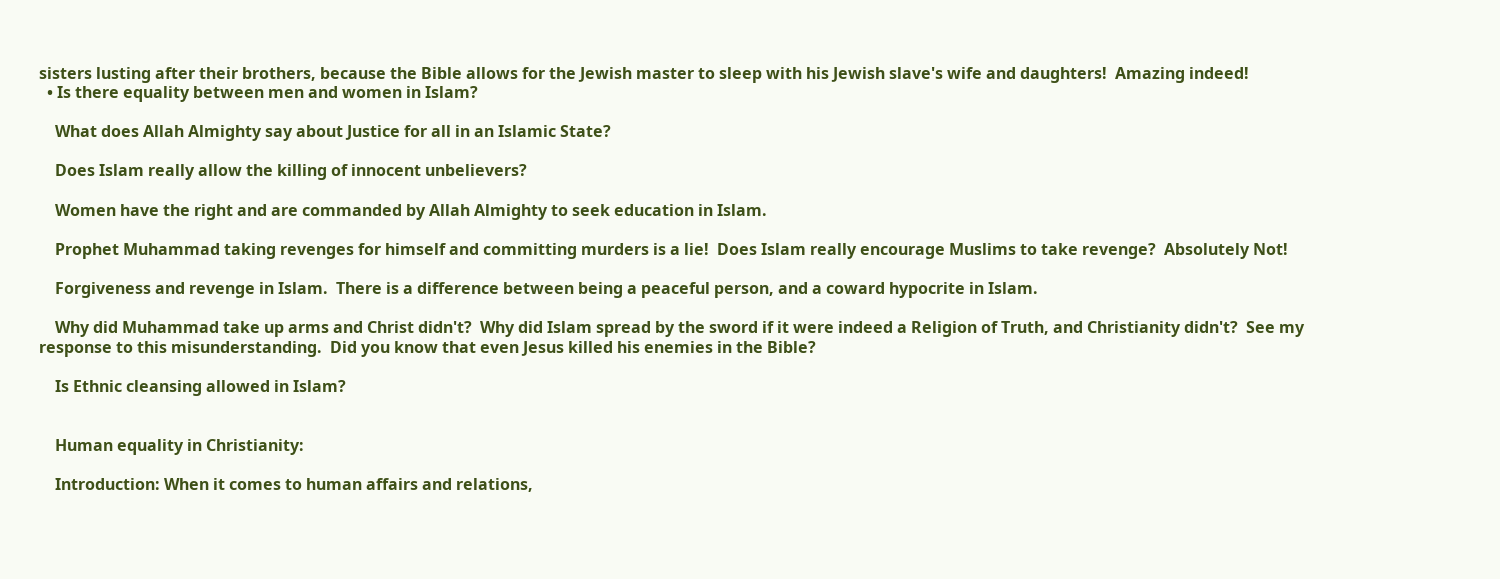sisters lusting after their brothers, because the Bible allows for the Jewish master to sleep with his Jewish slave's wife and daughters!  Amazing indeed!
  • Is there equality between men and women in Islam?

    What does Allah Almighty say about Justice for all in an Islamic State?

    Does Islam really allow the killing of innocent unbelievers?

    Women have the right and are commanded by Allah Almighty to seek education in Islam.

    Prophet Muhammad taking revenges for himself and committing murders is a lie!  Does Islam really encourage Muslims to take revenge?  Absolutely Not!

    Forgiveness and revenge in Islam.  There is a difference between being a peaceful person, and a coward hypocrite in Islam.

    Why did Muhammad take up arms and Christ didn't?  Why did Islam spread by the sword if it were indeed a Religion of Truth, and Christianity didn't?  See my response to this misunderstanding.  Did you know that even Jesus killed his enemies in the Bible?

    Is Ethnic cleansing allowed in Islam?


    Human equality in Christianity:

    Introduction: When it comes to human affairs and relations,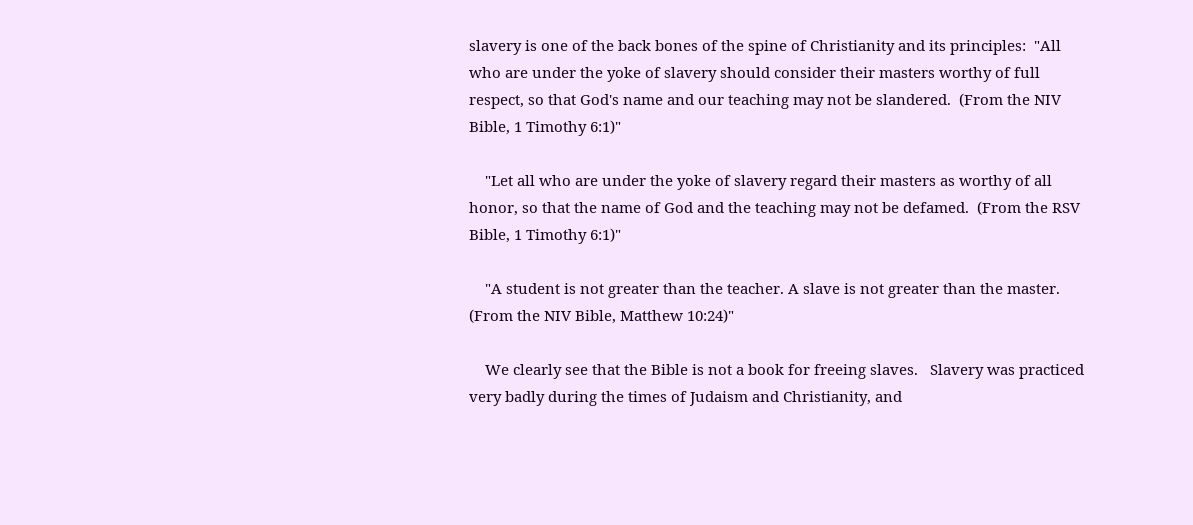slavery is one of the back bones of the spine of Christianity and its principles:  "All who are under the yoke of slavery should consider their masters worthy of full respect, so that God's name and our teaching may not be slandered.  (From the NIV Bible, 1 Timothy 6:1)"

    "Let all who are under the yoke of slavery regard their masters as worthy of all honor, so that the name of God and the teaching may not be defamed.  (From the RSV Bible, 1 Timothy 6:1)"

    "A student is not greater than the teacher. A slave is not greater than the master.  (From the NIV Bible, Matthew 10:24)"

    We clearly see that the Bible is not a book for freeing slaves.   Slavery was practiced very badly during the times of Judaism and Christianity, and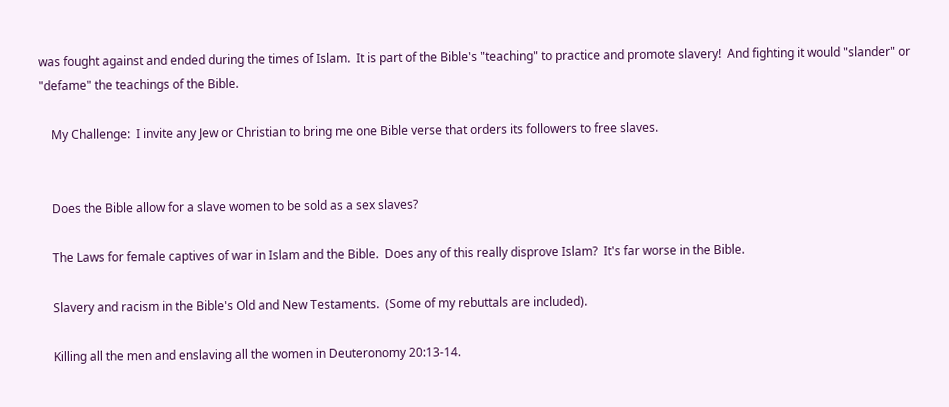was fought against and ended during the times of Islam.  It is part of the Bible's "teaching" to practice and promote slavery!  And fighting it would "slander" or "defame" the teachings of the Bible.

    My Challenge:  I invite any Jew or Christian to bring me one Bible verse that orders its followers to free slaves.


    Does the Bible allow for a slave women to be sold as a sex slaves?

    The Laws for female captives of war in Islam and the Bible.  Does any of this really disprove Islam?  It's far worse in the Bible.

    Slavery and racism in the Bible's Old and New Testaments.  (Some of my rebuttals are included).

    Killing all the men and enslaving all the women in Deuteronomy 20:13-14.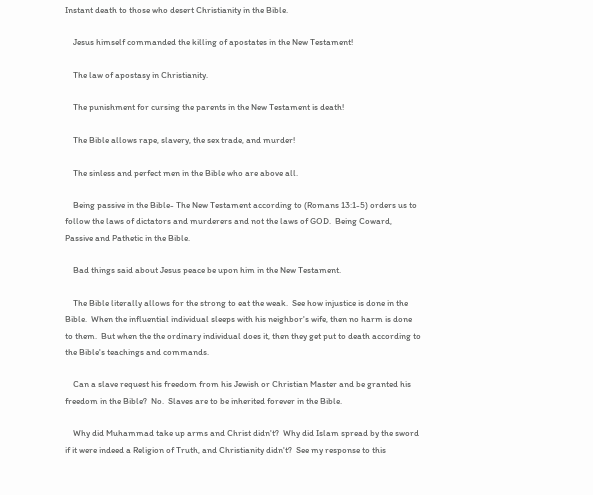Instant death to those who desert Christianity in the Bible.

    Jesus himself commanded the killing of apostates in the New Testament!

    The law of apostasy in Christianity.

    The punishment for cursing the parents in the New Testament is death!

    The Bible allows rape, slavery, the sex trade, and murder!

    The sinless and perfect men in the Bible who are above all.

    Being passive in the Bible- The New Testament according to (Romans 13:1-5) orders us to follow the laws of dictators and murderers and not the laws of GOD.  Being Coward, Passive and Pathetic in the Bible.

    Bad things said about Jesus peace be upon him in the New Testament.

    The Bible literally allows for the strong to eat the weak.  See how injustice is done in the Bible.  When the influential individual sleeps with his neighbor's wife, then no harm is done to them.  But when the the ordinary individual does it, then they get put to death according to the Bible's teachings and commands.

    Can a slave request his freedom from his Jewish or Christian Master and be granted his freedom in the Bible?  No.  Slaves are to be inherited forever in the Bible.

    Why did Muhammad take up arms and Christ didn't?  Why did Islam spread by the sword if it were indeed a Religion of Truth, and Christianity didn't?  See my response to this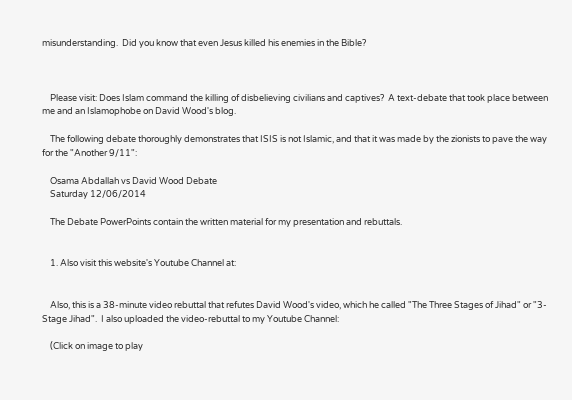misunderstanding.  Did you know that even Jesus killed his enemies in the Bible?



    Please visit: Does Islam command the killing of disbelieving civilians and captives?  A text-debate that took place between me and an Islamophobe on David Wood's blog.

    The following debate thoroughly demonstrates that ISIS is not Islamic, and that it was made by the zionists to pave the way for the "Another 9/11":

    Osama Abdallah vs David Wood Debate
    Saturday 12/06/2014

    The Debate PowerPoints contain the written material for my presentation and rebuttals.


    1. Also visit this website's Youtube Channel at:


    Also, this is a 38-minute video rebuttal that refutes David Wood's video, which he called "The Three Stages of Jihad" or "3-Stage Jihad".  I also uploaded the video-rebuttal to my Youtube Channel:

    (Click on image to play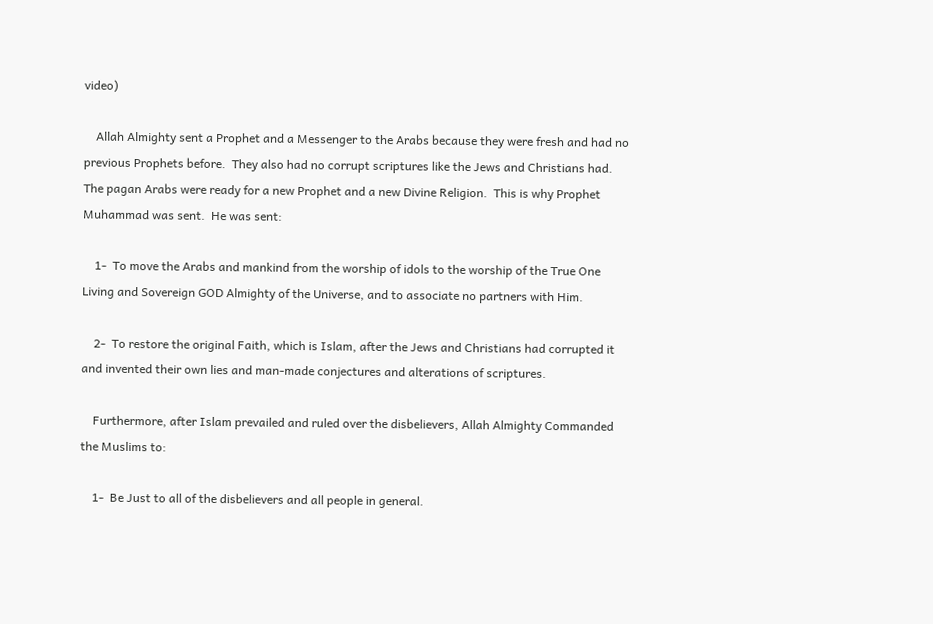video)

    Allah Almighty sent a Prophet and a Messenger to the Arabs because they were fresh and had no previous Prophets before.  They also had no corrupt scriptures like the Jews and Christians had.  The pagan Arabs were ready for a new Prophet and a new Divine Religion.  This is why Prophet Muhammad was sent.  He was sent:

    1-  To move the Arabs and mankind from the worship of idols to the worship of the True One Living and Sovereign GOD Almighty of the Universe, and to associate no partners with Him.

    2-  To restore the original Faith, which is Islam, after the Jews and Christians had corrupted it and invented their own lies and man-made conjectures and alterations of scriptures.

    Furthermore, after Islam prevailed and ruled over the disbelievers, Allah Almighty Commanded the Muslims to:

    1-  Be Just to all of the disbelievers and all people in general.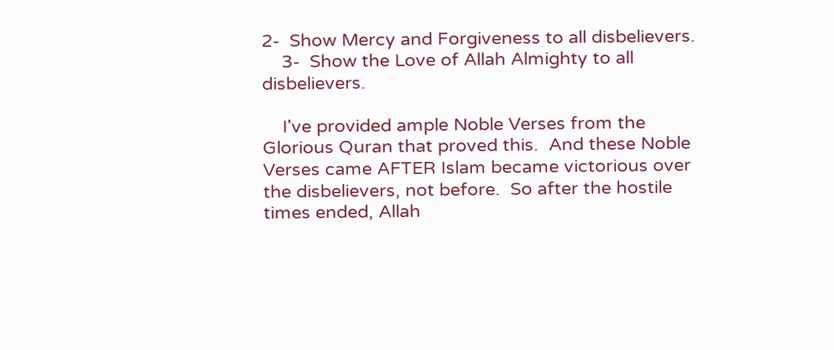2-  Show Mercy and Forgiveness to all disbelievers.
    3-  Show the Love of Allah Almighty to all disbelievers.

    I've provided ample Noble Verses from the Glorious Quran that proved this.  And these Noble Verses came AFTER Islam became victorious over the disbelievers, not before.  So after the hostile times ended, Allah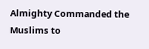Almighty Commanded the Muslims to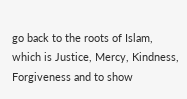go back to the roots of Islam, which is Justice, Mercy, Kindness, Forgiveness and to show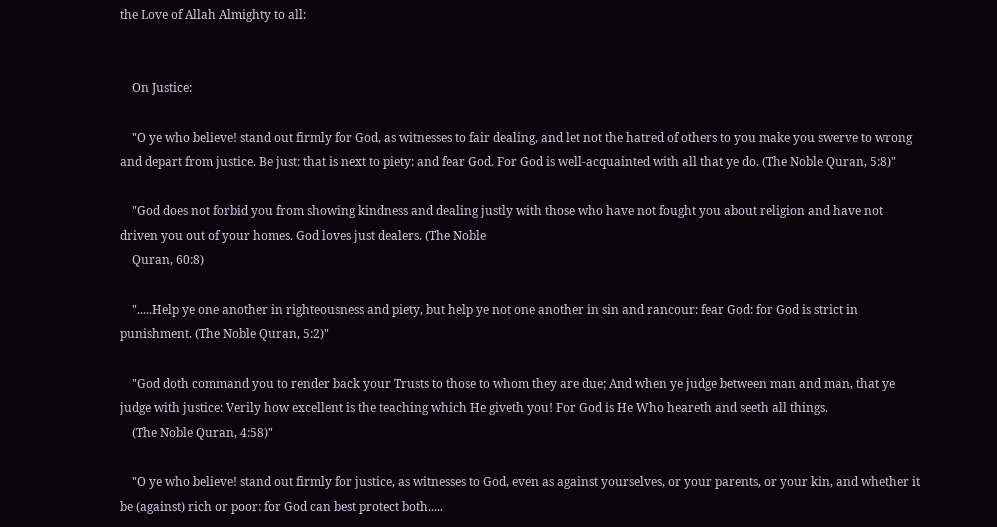the Love of Allah Almighty to all:


    On Justice:

    "O ye who believe! stand out firmly for God, as witnesses to fair dealing, and let not the hatred of others to you make you swerve to wrong and depart from justice. Be just: that is next to piety: and fear God. For God is well-acquainted with all that ye do. (The Noble Quran, 5:8)"

    "God does not forbid you from showing kindness and dealing justly with those who have not fought you about religion and have not driven you out of your homes. God loves just dealers. (The Noble
    Quran, 60:8)

    ".....Help ye one another in righteousness and piety, but help ye not one another in sin and rancour: fear God: for God is strict in punishment. (The Noble Quran, 5:2)"

    "God doth command you to render back your Trusts to those to whom they are due; And when ye judge between man and man, that ye judge with justice: Verily how excellent is the teaching which He giveth you! For God is He Who heareth and seeth all things.
    (The Noble Quran, 4:58)"

    "O ye who believe! stand out firmly for justice, as witnesses to God, even as against yourselves, or your parents, or your kin, and whether it be (against) rich or poor: for God can best protect both.....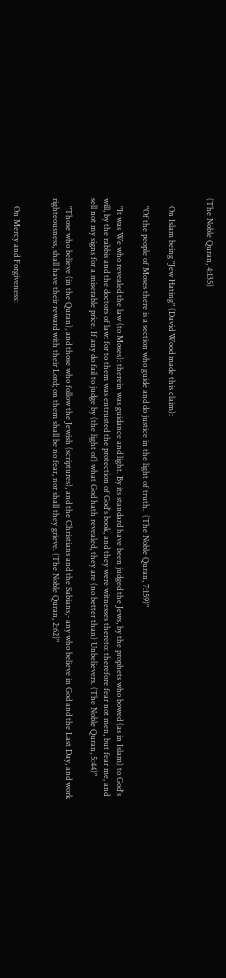(The Noble Quran, 4:135)


    On Islam being "Jew Hating" (David Wood made this claim):

    "Of the people of Moses there is a section who guide and do justice in the light of truth.  (The Noble Quran, 7:159)"

    "It was We who revealed the law (to Moses): therein was guidance and light. By its standard have been judged the Jews, by the prophets who bowed (as in Islam) to God's will, by the rabbis and the doctors of law: for to them was entrusted the protection of God's book, and they were witnesses thereto: therefore fear not men, but fear me, and sell not my signs for a miserable price. If any do fail to judge by (the light of) what God hath revealed, they are (no better than) Unbelievers. (The Noble Quran, 5:44)"

    "Those who believe (in the Quran), and those who follow the Jewish (scriptures), and the Christians and the Sabians,- any who believe in God and the Last Day, and work righteousness, shall have their reward with their Lord; on them shall be no fear, nor shall they grieve. (The Noble Quran, 2:62)"


    On Mercy and Forgiveness: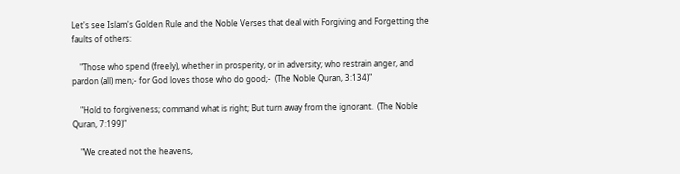Let's see Islam's Golden Rule and the Noble Verses that deal with Forgiving and Forgetting the faults of others:

    "Those who spend (freely), whether in prosperity, or in adversity; who restrain anger, and pardon (all) men;- for God loves those who do good;-  (The Noble Quran, 3:134)"

    "Hold to forgiveness; command what is right; But turn away from the ignorant.  (The Noble Quran, 7:199)"

    "We created not the heavens,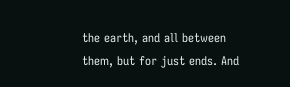the earth, and all between them, but for just ends. And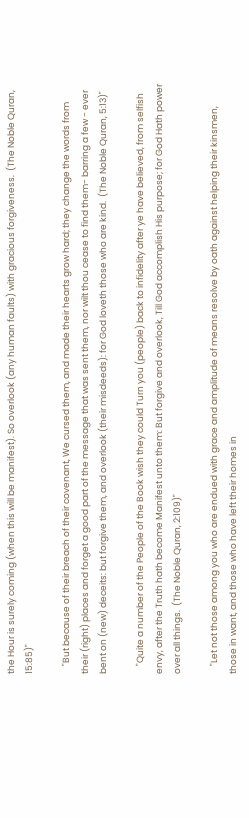the Hour is surely coming (when this will be manifest). So overlook (any human faults) with gracious forgiveness.  (The Noble Quran, 15:85)"

    "But because of their breach of their covenant, We cursed them, and made their hearts grow hard; they change the words from their (right) places and forget a good part of the message that was sent them, nor wilt thou cease to find them- barring a few - ever bent on (new) deceits: but forgive them, and overlook (their misdeeds): for God loveth those who are kind.  (The Noble Quran, 5:13)"

    "Quite a number of the People of the Book wish they could Turn you (people) back to infidelity after ye have believed, from selfish envy, after the Truth hath become Manifest unto them: But forgive and overlook, Till God accomplish His purpose; for God Hath power over all things.  (The Noble Quran, 2:109)"

    "Let not those among you who are endued with grace and amplitude of means resolve by oath against helping their kinsmen, those in want, and those who have left their homes in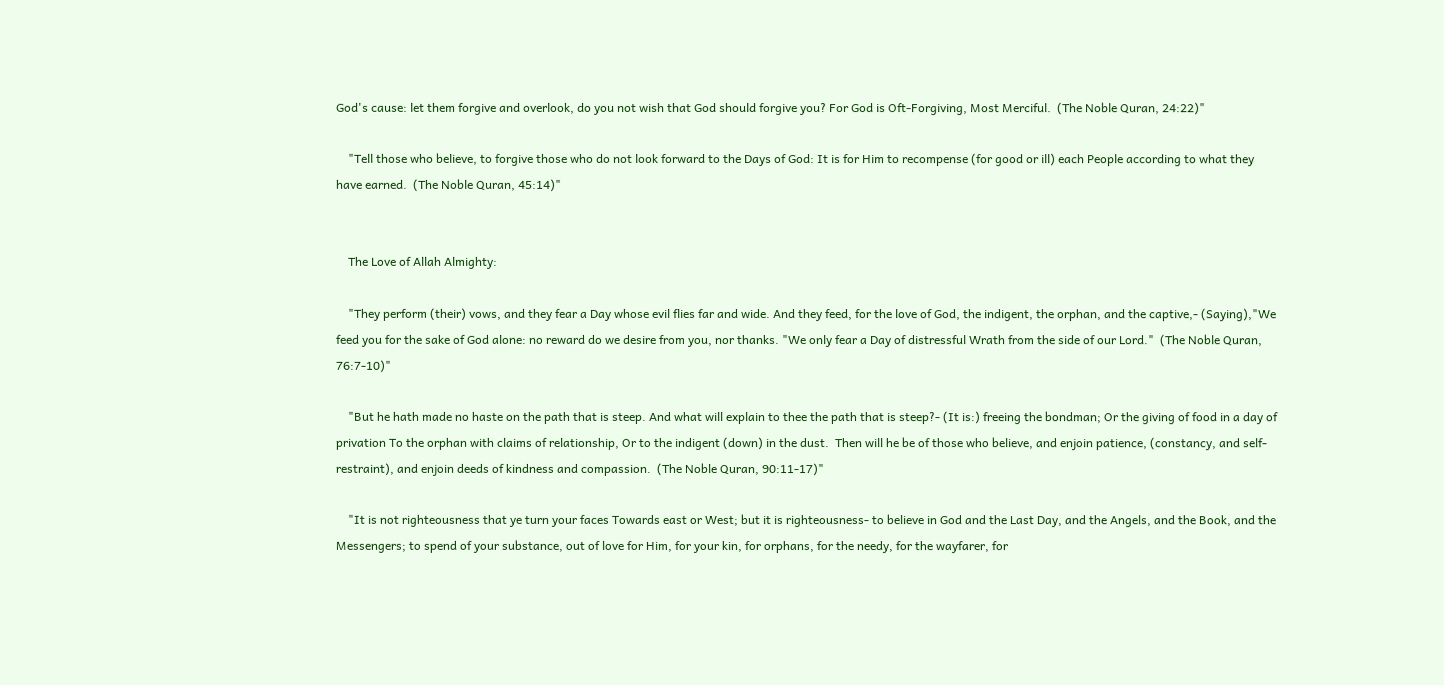God's cause: let them forgive and overlook, do you not wish that God should forgive you? For God is Oft-Forgiving, Most Merciful.  (The Noble Quran, 24:22)"

    "Tell those who believe, to forgive those who do not look forward to the Days of God: It is for Him to recompense (for good or ill) each People according to what they have earned.  (The Noble Quran, 45:14)"


    The Love of Allah Almighty:

    "They perform (their) vows, and they fear a Day whose evil flies far and wide. And they feed, for the love of God, the indigent, the orphan, and the captive,- (Saying),"We feed you for the sake of God alone: no reward do we desire from you, nor thanks. "We only fear a Day of distressful Wrath from the side of our Lord."  (The Noble Quran, 76:7-10)"

    "But he hath made no haste on the path that is steep. And what will explain to thee the path that is steep?- (It is:) freeing the bondman; Or the giving of food in a day of privation To the orphan with claims of relationship, Or to the indigent (down) in the dust.  Then will he be of those who believe, and enjoin patience, (constancy, and self-restraint), and enjoin deeds of kindness and compassion.  (The Noble Quran, 90:11-17)"

    "It is not righteousness that ye turn your faces Towards east or West; but it is righteousness- to believe in God and the Last Day, and the Angels, and the Book, and the Messengers; to spend of your substance, out of love for Him, for your kin, for orphans, for the needy, for the wayfarer, for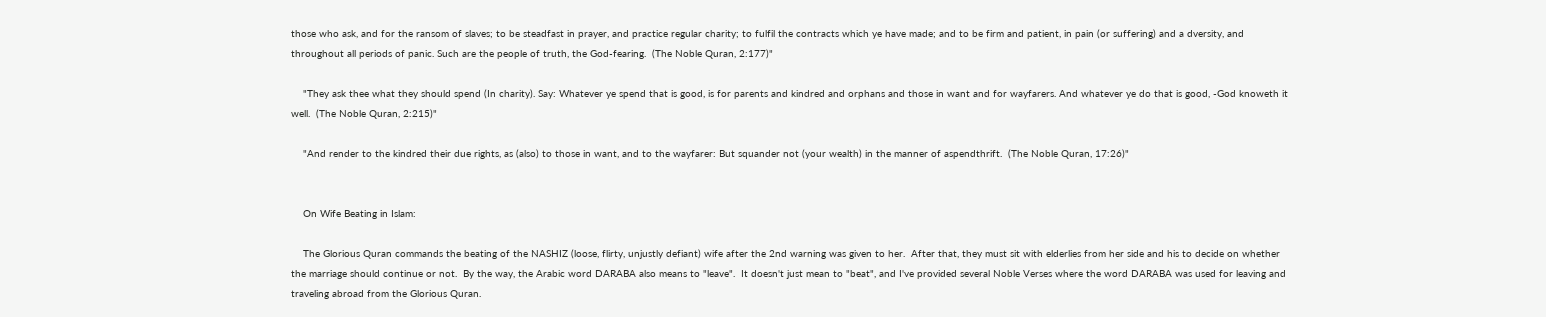those who ask, and for the ransom of slaves; to be steadfast in prayer, and practice regular charity; to fulfil the contracts which ye have made; and to be firm and patient, in pain (or suffering) and a dversity, and throughout all periods of panic. Such are the people of truth, the God-fearing.  (The Noble Quran, 2:177)"

    "They ask thee what they should spend (In charity). Say: Whatever ye spend that is good, is for parents and kindred and orphans and those in want and for wayfarers. And whatever ye do that is good, -God knoweth it well.  (The Noble Quran, 2:215)"

    "And render to the kindred their due rights, as (also) to those in want, and to the wayfarer: But squander not (your wealth) in the manner of aspendthrift.  (The Noble Quran, 17:26)"


    On Wife Beating in Islam:

    The Glorious Quran commands the beating of the NASHIZ (loose, flirty, unjustly defiant) wife after the 2nd warning was given to her.  After that, they must sit with elderlies from her side and his to decide on whether the marriage should continue or not.  By the way, the Arabic word DARABA also means to "leave".  It doesn't just mean to "beat", and I've provided several Noble Verses where the word DARABA was used for leaving and traveling abroad from the Glorious Quran.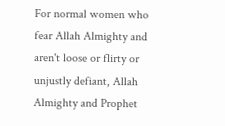For normal women who fear Allah Almighty and aren't loose or flirty or unjustly defiant, Allah Almighty and Prophet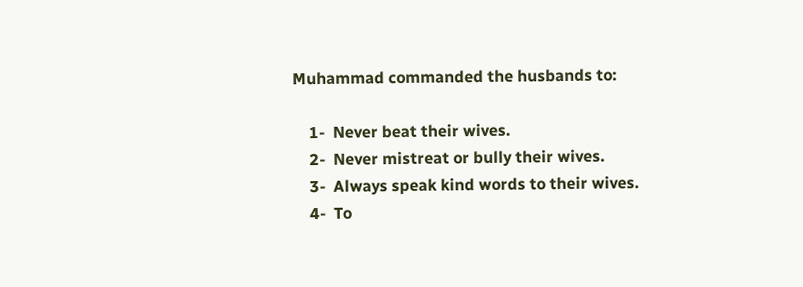Muhammad commanded the husbands to:

    1-  Never beat their wives.
    2-  Never mistreat or bully their wives.
    3-  Always speak kind words to their wives.
    4-  To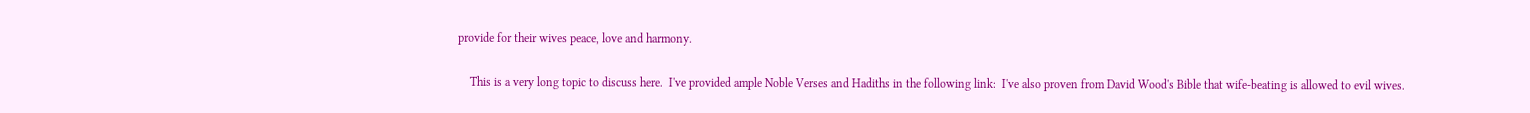provide for their wives peace, love and harmony.

    This is a very long topic to discuss here.  I've provided ample Noble Verses and Hadiths in the following link:  I've also proven from David Wood's Bible that wife-beating is allowed to evil wives.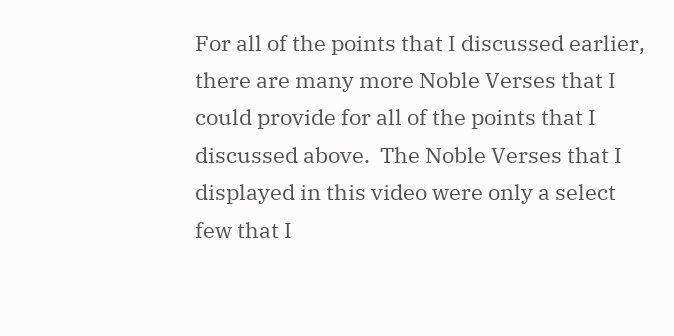For all of the points that I discussed earlier, there are many more Noble Verses that I could provide for all of the points that I discussed above.  The Noble Verses that I displayed in this video were only a select few that I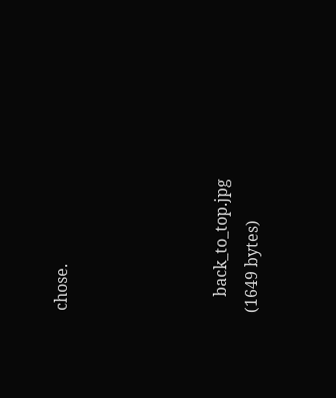chose.




    back_to_top.jpg (1649 bytes)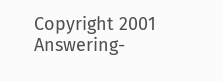Copyright 2001 Answering-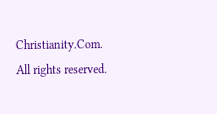Christianity.Com.  All rights reserved.